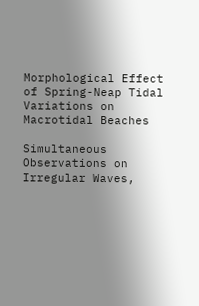Morphological Effect of Spring-Neap Tidal Variations on Macrotidal Beaches

Simultaneous Observations on Irregular Waves,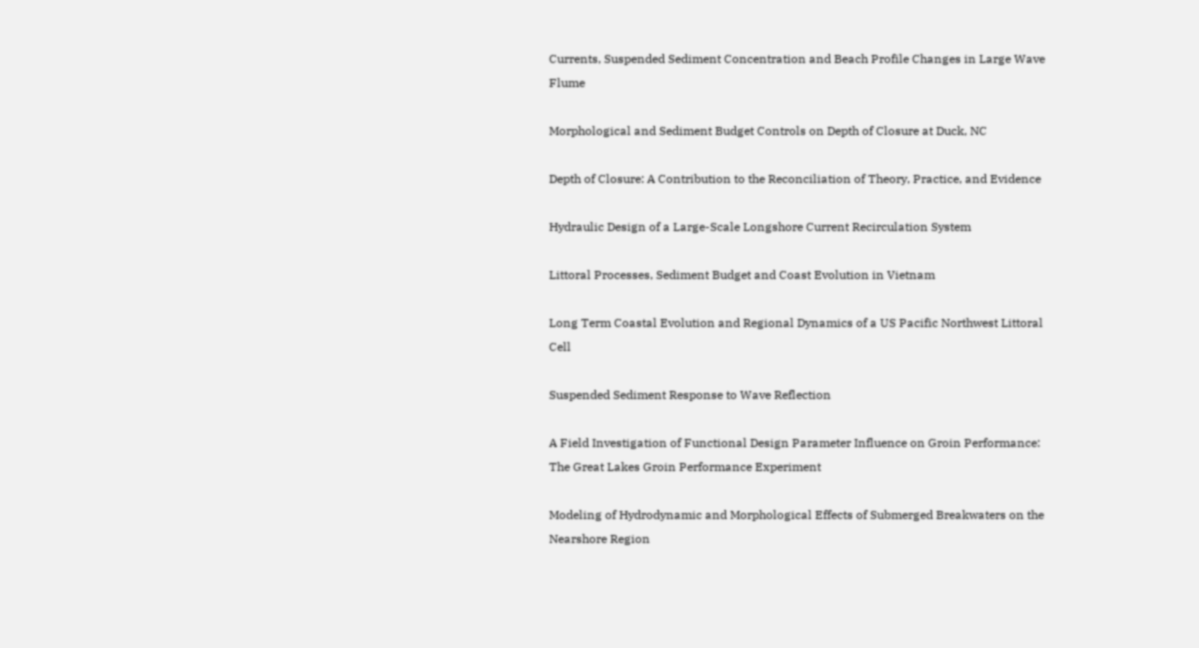Currents, Suspended Sediment Concentration and Beach Profile Changes in Large Wave Flume

Morphological and Sediment Budget Controls on Depth of Closure at Duck, NC

Depth of Closure: A Contribution to the Reconciliation of Theory, Practice, and Evidence

Hydraulic Design of a Large-Scale Longshore Current Recirculation System

Littoral Processes, Sediment Budget and Coast Evolution in Vietnam

Long Term Coastal Evolution and Regional Dynamics of a US Pacific Northwest Littoral Cell

Suspended Sediment Response to Wave Reflection

A Field Investigation of Functional Design Parameter Influence on Groin Performance: The Great Lakes Groin Performance Experiment

Modeling of Hydrodynamic and Morphological Effects of Submerged Breakwaters on the Nearshore Region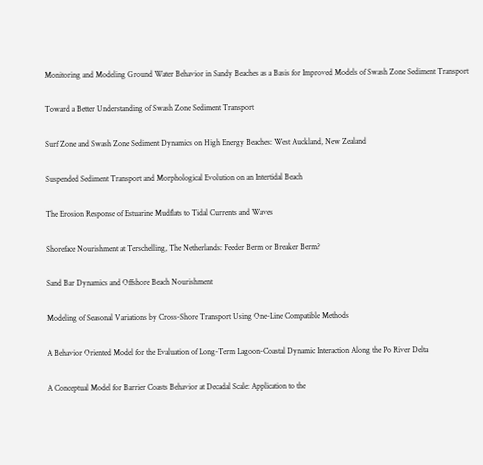Monitoring and Modeling Ground Water Behavior in Sandy Beaches as a Basis for Improved Models of Swash Zone Sediment Transport

Toward a Better Understanding of Swash Zone Sediment Transport

Surf Zone and Swash Zone Sediment Dynamics on High Energy Beaches: West Auckland, New Zealand

Suspended Sediment Transport and Morphological Evolution on an Intertidal Beach

The Erosion Response of Estuarine Mudflats to Tidal Currents and Waves

Shoreface Nourishment at Terschelling, The Netherlands: Feeder Berm or Breaker Berm?

Sand Bar Dynamics and Offshore Beach Nourishment

Modeling of Seasonal Variations by Cross-Shore Transport Using One-Line Compatible Methods

A Behavior Oriented Model for the Evaluation of Long-Term Lagoon-Coastal Dynamic Interaction Along the Po River Delta

A Conceptual Model for Barrier Coasts Behavior at Decadal Scale: Application to the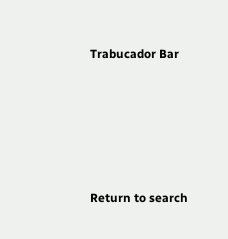Trabucador Bar





Return to search